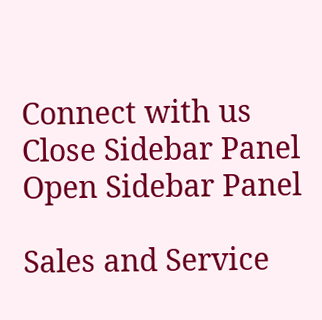Connect with us
Close Sidebar Panel Open Sidebar Panel

Sales and Service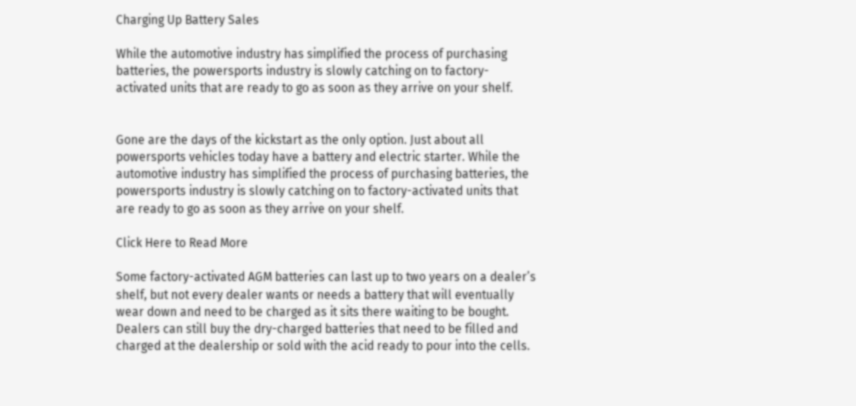Charging Up Battery Sales

While the automotive industry has simplified the process of purchasing batteries, the powersports industry is slowly catching on to factory-activated units that are ready to go as soon as they arrive on your shelf.


Gone are the days of the kickstart as the only option. Just about all powersports vehicles today have a battery and electric starter. While the automotive industry has simplified the process of purchasing batteries, the powersports industry is slowly catching on to factory-activated units that are ready to go as soon as they arrive on your shelf.

Click Here to Read More

Some factory-activated AGM batteries can last up to two years on a dealer’s shelf, but not every dealer wants or needs a battery that will eventually wear down and need to be charged as it sits there waiting to be bought. Dealers can still buy the dry-charged batteries that need to be filled and charged at the dealership or sold with the acid ready to pour into the cells.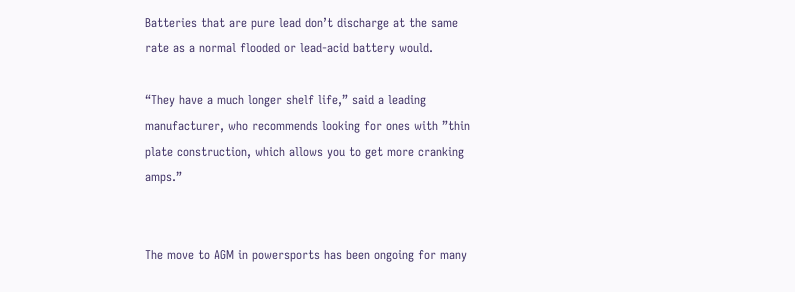Batteries that are pure lead don’t discharge at the same rate as a normal flooded or lead-acid battery would.

“They have a much longer shelf life,” said a leading manufacturer, who recommends looking for ones with ”thin plate construction, which allows you to get more cranking amps.”


The move to AGM in powersports has been ongoing for many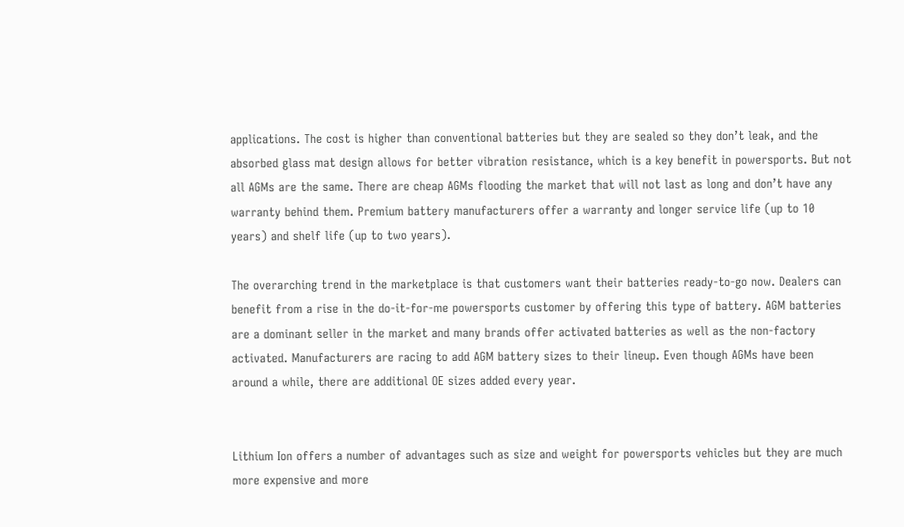applications. The cost is higher than conventional batteries but they are sealed so they don’t leak, and the absorbed glass mat design allows for better vibration resistance, which is a key benefit in powersports. But not all AGMs are the same. There are cheap AGMs flooding the market that will not last as long and don’t have any warranty behind them. Premium battery manufacturers offer a warranty and longer service life (up to 10 years) and shelf life (up to two years).

The overarching trend in the marketplace is that customers want their batteries ready-to-go now. Dealers can benefit from a rise in the do-it-for-me powersports customer by offering this type of battery. AGM batteries are a dominant seller in the market and many brands offer activated batteries as well as the non-factory activated. Manufacturers are racing to add AGM battery sizes to their lineup. Even though AGMs have been around a while, there are additional OE sizes added every year.


Lithium Ion offers a number of advantages such as size and weight for powersports vehicles but they are much more expensive and more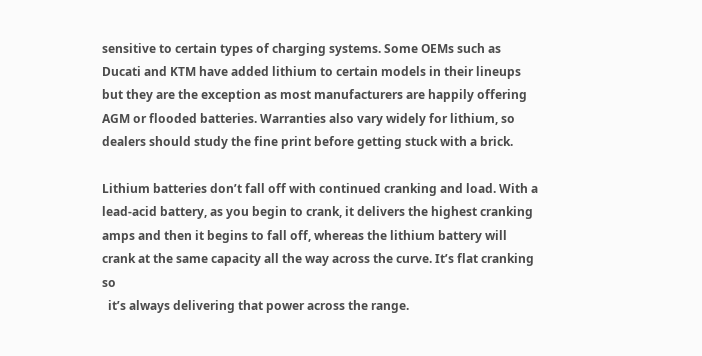sensitive to certain types of charging systems. Some OEMs such as Ducati and KTM have added lithium to certain models in their lineups but they are the exception as most manufacturers are happily offering AGM or flooded batteries. Warranties also vary widely for lithium, so dealers should study the fine print before getting stuck with a brick.

Lithium batteries don’t fall off with continued cranking and load. With a lead-acid battery, as you begin to crank, it delivers the highest cranking amps and then it begins to fall off, whereas the lithium battery will crank at the same capacity all the way across the curve. It’s flat cranking so
  it’s always delivering that power across the range.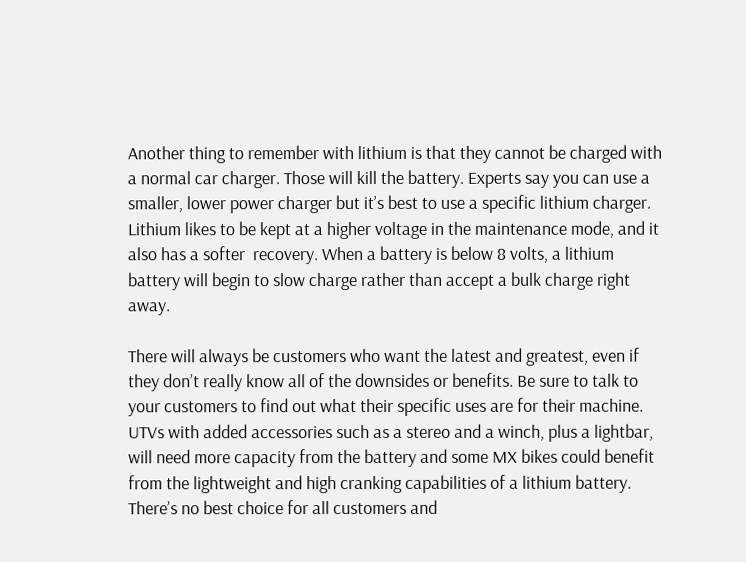Another thing to remember with lithium is that they cannot be charged with a normal car charger. Those will kill the battery. Experts say you can use a smaller, lower power charger but it’s best to use a specific lithium charger. Lithium likes to be kept at a higher voltage in the maintenance mode, and it also has a softer  recovery. When a battery is below 8 volts, a lithium battery will begin to slow charge rather than accept a bulk charge right away.

There will always be customers who want the latest and greatest, even if they don’t really know all of the downsides or benefits. Be sure to talk to your customers to find out what their specific uses are for their machine. UTVs with added accessories such as a stereo and a winch, plus a lightbar, will need more capacity from the battery and some MX bikes could benefit from the lightweight and high cranking capabilities of a lithium battery. There’s no best choice for all customers and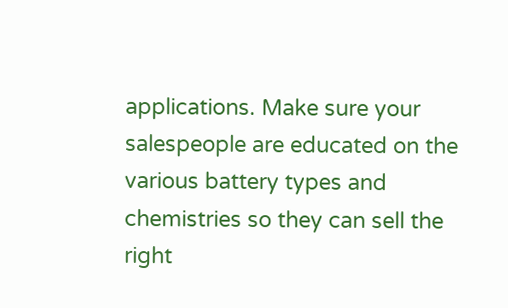applications. Make sure your salespeople are educated on the various battery types and chemistries so they can sell the right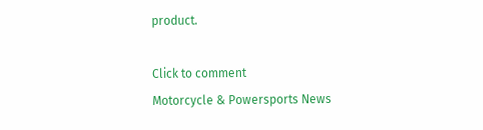product.

Click to comment
Motorcycle & Powersports News